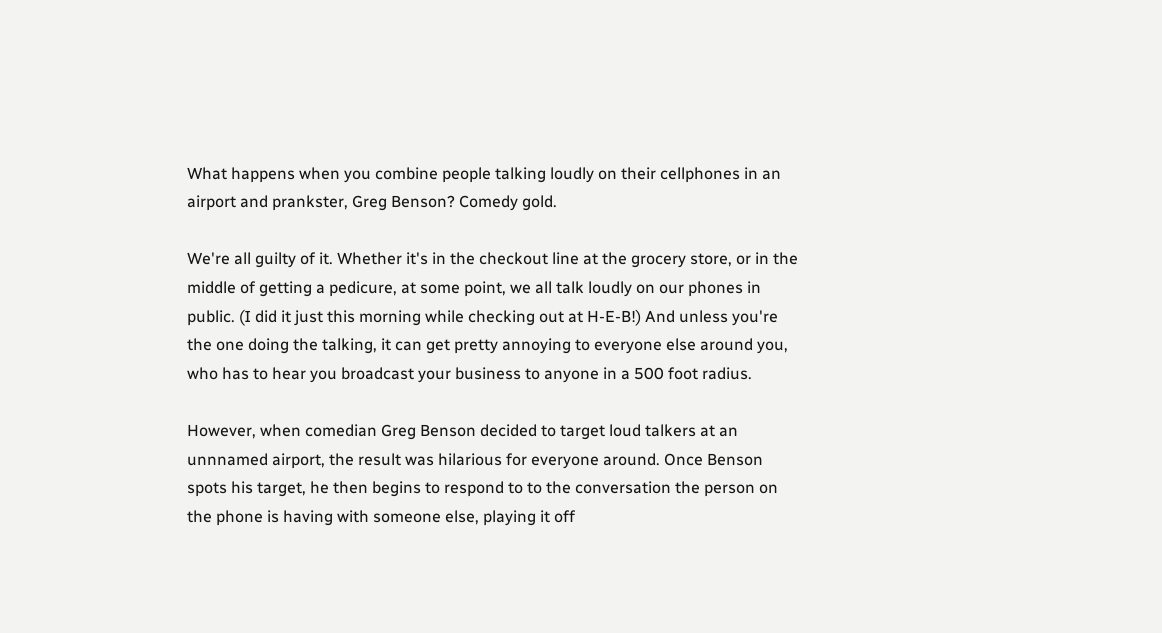What happens when you combine people talking loudly on their cellphones in an airport and prankster, Greg Benson? Comedy gold.

We're all guilty of it. Whether it's in the checkout line at the grocery store, or in the middle of getting a pedicure, at some point, we all talk loudly on our phones in public. (I did it just this morning while checking out at H-E-B!) And unless you're the one doing the talking, it can get pretty annoying to everyone else around you, who has to hear you broadcast your business to anyone in a 500 foot radius.

However, when comedian Greg Benson decided to target loud talkers at an unnnamed airport, the result was hilarious for everyone around. Once Benson spots his target, he then begins to respond to to the conversation the person on the phone is having with someone else, playing it off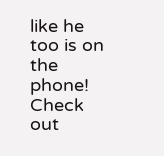like he too is on the phone! Check out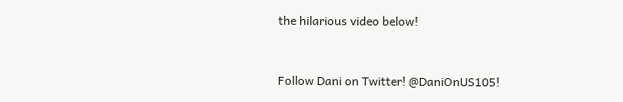the hilarious video below!


Follow Dani on Twitter! @DaniOnUS105!